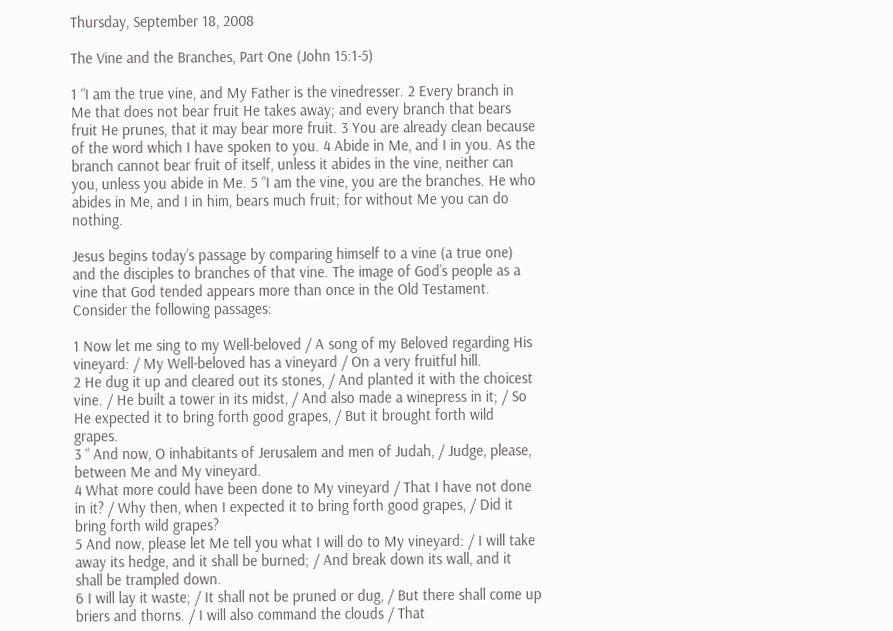Thursday, September 18, 2008

The Vine and the Branches, Part One (John 15:1-5)

1 “I am the true vine, and My Father is the vinedresser. 2 Every branch in Me that does not bear fruit He takes away; and every branch that bears fruit He prunes, that it may bear more fruit. 3 You are already clean because of the word which I have spoken to you. 4 Abide in Me, and I in you. As the branch cannot bear fruit of itself, unless it abides in the vine, neither can you, unless you abide in Me. 5 “I am the vine, you are the branches. He who abides in Me, and I in him, bears much fruit; for without Me you can do nothing.

Jesus begins today’s passage by comparing himself to a vine (a true one) and the disciples to branches of that vine. The image of God’s people as a vine that God tended appears more than once in the Old Testament. Consider the following passages:

1 Now let me sing to my Well-beloved / A song of my Beloved regarding His vineyard: / My Well-beloved has a vineyard / On a very fruitful hill.
2 He dug it up and cleared out its stones, / And planted it with the choicest vine. / He built a tower in its midst, / And also made a winepress in it; / So He expected it to bring forth good grapes, / But it brought forth wild grapes.
3 “ And now, O inhabitants of Jerusalem and men of Judah, / Judge, please, between Me and My vineyard.
4 What more could have been done to My vineyard / That I have not done in it? / Why then, when I expected it to bring forth good grapes, / Did it bring forth wild grapes?
5 And now, please let Me tell you what I will do to My vineyard: / I will take away its hedge, and it shall be burned; / And break down its wall, and it shall be trampled down.
6 I will lay it waste; / It shall not be pruned or dug, / But there shall come up briers and thorns. / I will also command the clouds / That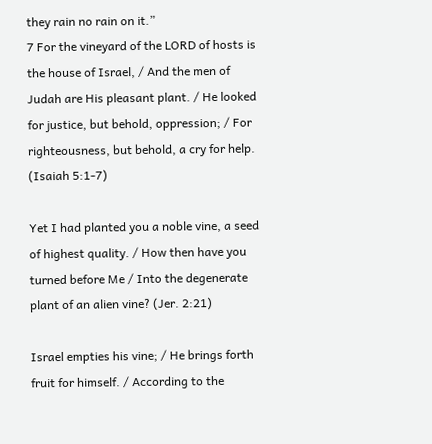they rain no rain on it.”
7 For the vineyard of the LORD of hosts is the house of Israel, / And the men of Judah are His pleasant plant. / He looked for justice, but behold, oppression; / For righteousness, but behold, a cry for help. (Isaiah 5:1-7)

Yet I had planted you a noble vine, a seed of highest quality. / How then have you turned before Me / Into the degenerate plant of an alien vine? (Jer. 2:21)

Israel empties his vine; / He brings forth fruit for himself. / According to the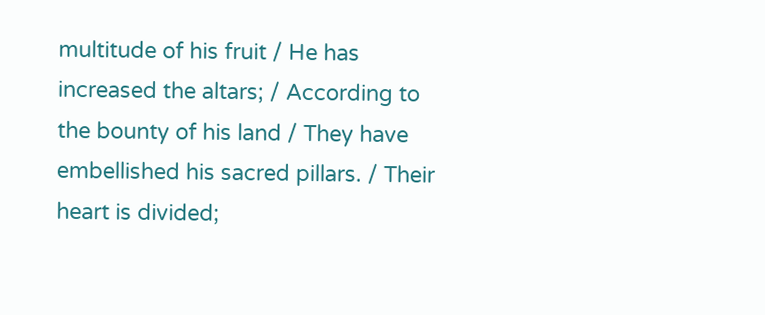multitude of his fruit / He has increased the altars; / According to the bounty of his land / They have embellished his sacred pillars. / Their heart is divided;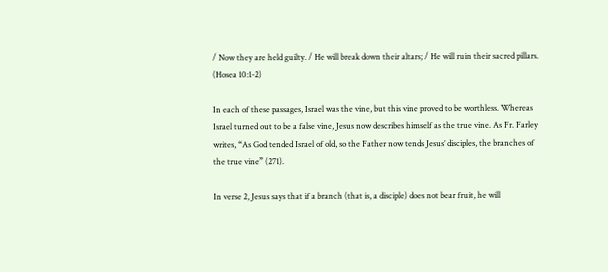/ Now they are held guilty. / He will break down their altars; / He will ruin their sacred pillars. (Hosea 10:1-2)

In each of these passages, Israel was the vine, but this vine proved to be worthless. Whereas Israel turned out to be a false vine, Jesus now describes himself as the true vine. As Fr. Farley writes, “As God tended Israel of old, so the Father now tends Jesus’ disciples, the branches of the true vine” (271).

In verse 2, Jesus says that if a branch (that is, a disciple) does not bear fruit, he will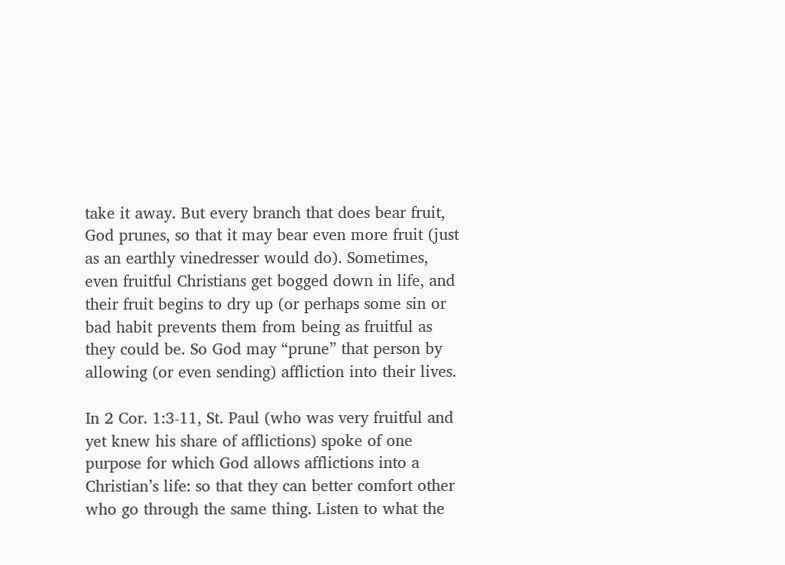take it away. But every branch that does bear fruit, God prunes, so that it may bear even more fruit (just as an earthly vinedresser would do). Sometimes, even fruitful Christians get bogged down in life, and their fruit begins to dry up (or perhaps some sin or bad habit prevents them from being as fruitful as they could be. So God may “prune” that person by allowing (or even sending) affliction into their lives.

In 2 Cor. 1:3-11, St. Paul (who was very fruitful and yet knew his share of afflictions) spoke of one purpose for which God allows afflictions into a Christian’s life: so that they can better comfort other who go through the same thing. Listen to what the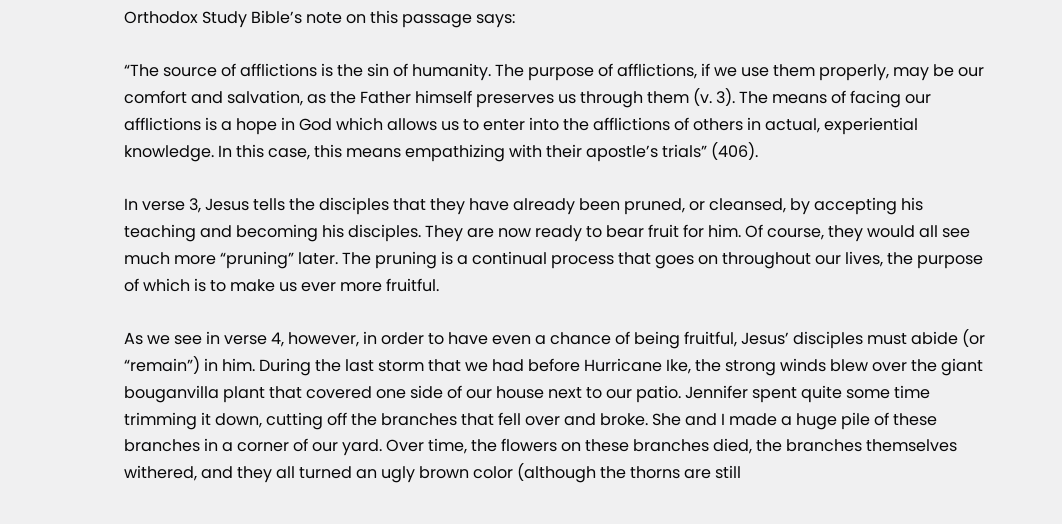Orthodox Study Bible’s note on this passage says:

“The source of afflictions is the sin of humanity. The purpose of afflictions, if we use them properly, may be our comfort and salvation, as the Father himself preserves us through them (v. 3). The means of facing our afflictions is a hope in God which allows us to enter into the afflictions of others in actual, experiential knowledge. In this case, this means empathizing with their apostle’s trials” (406).

In verse 3, Jesus tells the disciples that they have already been pruned, or cleansed, by accepting his teaching and becoming his disciples. They are now ready to bear fruit for him. Of course, they would all see much more “pruning” later. The pruning is a continual process that goes on throughout our lives, the purpose of which is to make us ever more fruitful.

As we see in verse 4, however, in order to have even a chance of being fruitful, Jesus’ disciples must abide (or “remain”) in him. During the last storm that we had before Hurricane Ike, the strong winds blew over the giant bouganvilla plant that covered one side of our house next to our patio. Jennifer spent quite some time trimming it down, cutting off the branches that fell over and broke. She and I made a huge pile of these branches in a corner of our yard. Over time, the flowers on these branches died, the branches themselves withered, and they all turned an ugly brown color (although the thorns are still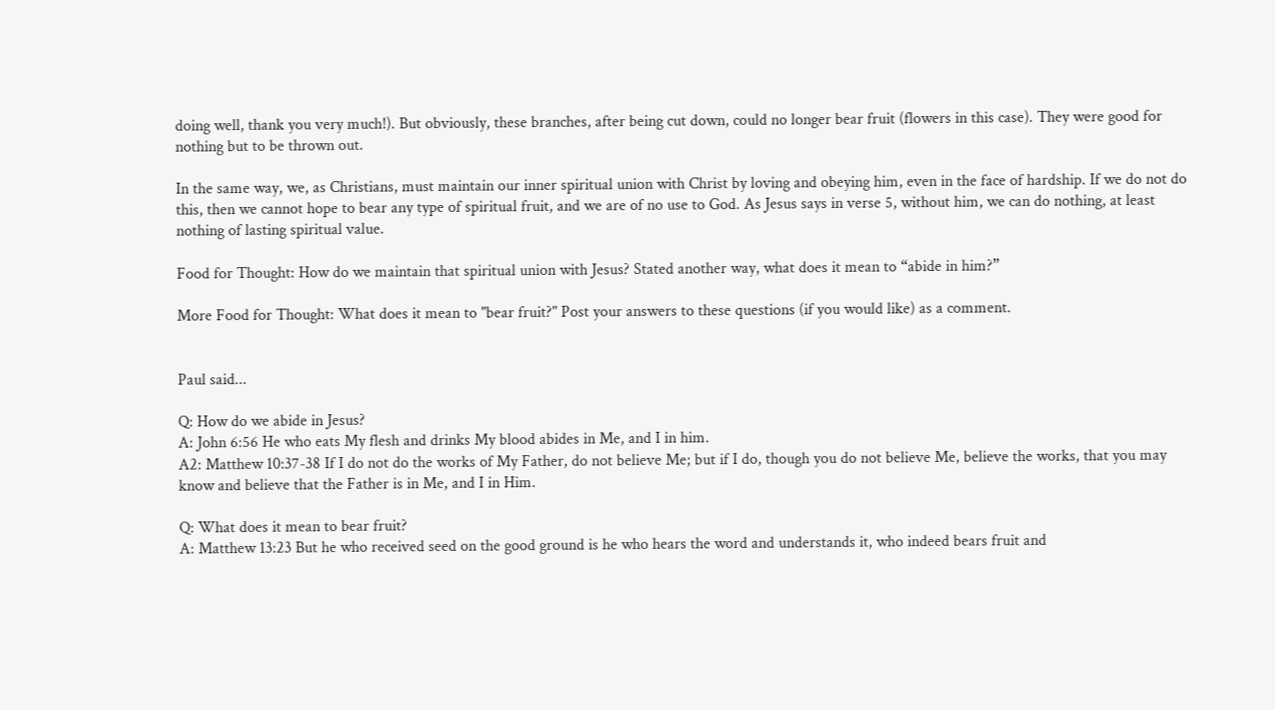doing well, thank you very much!). But obviously, these branches, after being cut down, could no longer bear fruit (flowers in this case). They were good for nothing but to be thrown out.

In the same way, we, as Christians, must maintain our inner spiritual union with Christ by loving and obeying him, even in the face of hardship. If we do not do this, then we cannot hope to bear any type of spiritual fruit, and we are of no use to God. As Jesus says in verse 5, without him, we can do nothing, at least nothing of lasting spiritual value.

Food for Thought: How do we maintain that spiritual union with Jesus? Stated another way, what does it mean to “abide in him?”

More Food for Thought: What does it mean to "bear fruit?" Post your answers to these questions (if you would like) as a comment.


Paul said...

Q: How do we abide in Jesus?
A: John 6:56 He who eats My flesh and drinks My blood abides in Me, and I in him.
A2: Matthew 10:37-38 If I do not do the works of My Father, do not believe Me; but if I do, though you do not believe Me, believe the works, that you may know and believe that the Father is in Me, and I in Him.

Q: What does it mean to bear fruit?
A: Matthew 13:23 But he who received seed on the good ground is he who hears the word and understands it, who indeed bears fruit and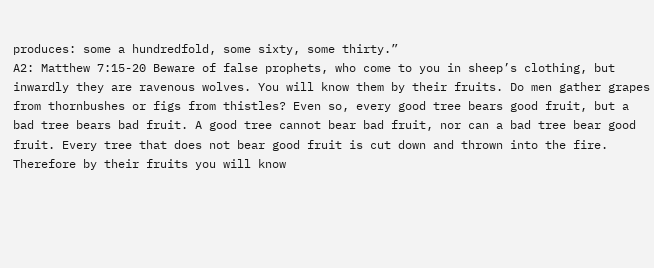produces: some a hundredfold, some sixty, some thirty.”
A2: Matthew 7:15-20 Beware of false prophets, who come to you in sheep’s clothing, but inwardly they are ravenous wolves. You will know them by their fruits. Do men gather grapes from thornbushes or figs from thistles? Even so, every good tree bears good fruit, but a bad tree bears bad fruit. A good tree cannot bear bad fruit, nor can a bad tree bear good fruit. Every tree that does not bear good fruit is cut down and thrown into the fire. Therefore by their fruits you will know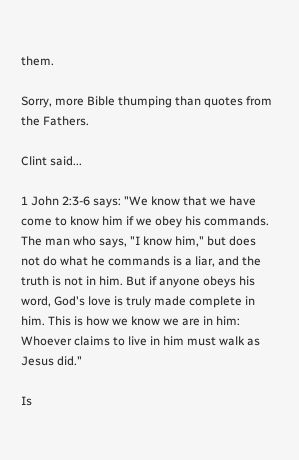them.

Sorry, more Bible thumping than quotes from the Fathers.

Clint said...

1 John 2:3-6 says: "We know that we have come to know him if we obey his commands. The man who says, "I know him," but does not do what he commands is a liar, and the truth is not in him. But if anyone obeys his word, God's love is truly made complete in him. This is how we know we are in him: Whoever claims to live in him must walk as Jesus did."

Is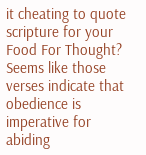it cheating to quote scripture for your Food For Thought? Seems like those verses indicate that obedience is imperative for abiding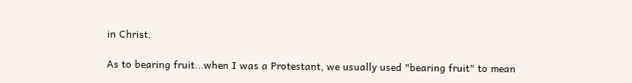in Christ.

As to bearing fruit...when I was a Protestant, we usually used "bearing fruit" to mean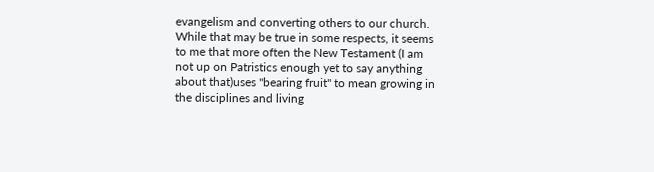evangelism and converting others to our church. While that may be true in some respects, it seems to me that more often the New Testament (I am not up on Patristics enough yet to say anything about that)uses "bearing fruit" to mean growing in the disciplines and living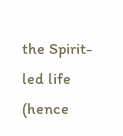the Spirit-led life (hence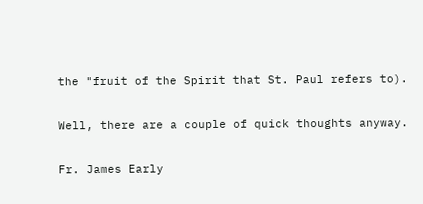the "fruit of the Spirit that St. Paul refers to).

Well, there are a couple of quick thoughts anyway.

Fr. James Early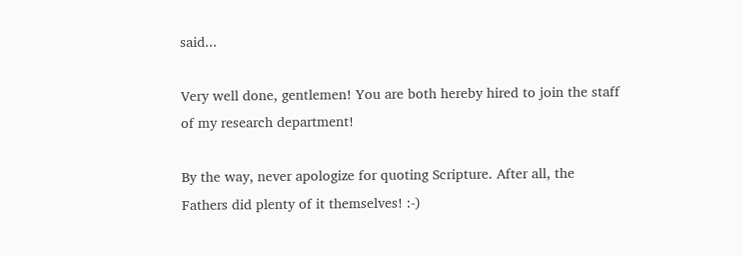said...

Very well done, gentlemen! You are both hereby hired to join the staff of my research department!

By the way, never apologize for quoting Scripture. After all, the Fathers did plenty of it themselves! :-)